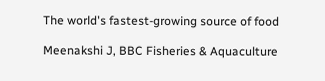The world's fastest-growing source of food

Meenakshi J, BBC Fisheries & Aquaculture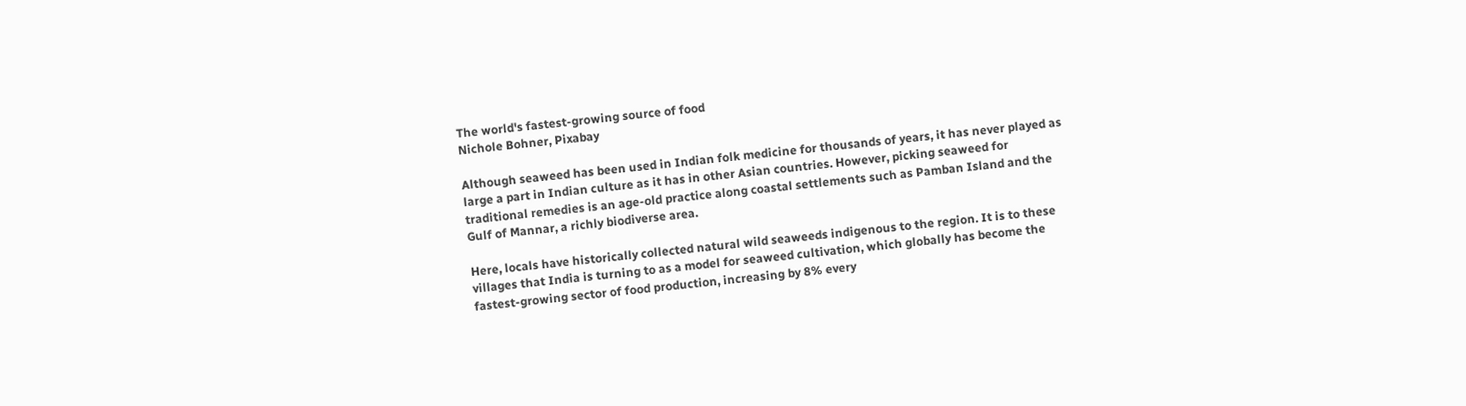The world's fastest-growing source of food
Nichole Bohner, Pixabay

Although seaweed has been used in Indian folk medicine for thousands of years, it has never played as large a part in Indian culture as it has in other Asian countries. However, picking seaweed for traditional remedies is an age-old practice along coastal settlements such as Pamban Island and the Gulf of Mannar, a richly biodiverse area.

Here, locals have historically collected natural wild seaweeds indigenous to the region. It is to these villages that India is turning to as a model for seaweed cultivation, which globally has become the fastest-growing sector of food production, increasing by 8% every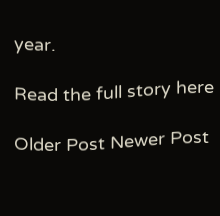year.

Read the full story here

Older Post Newer Post